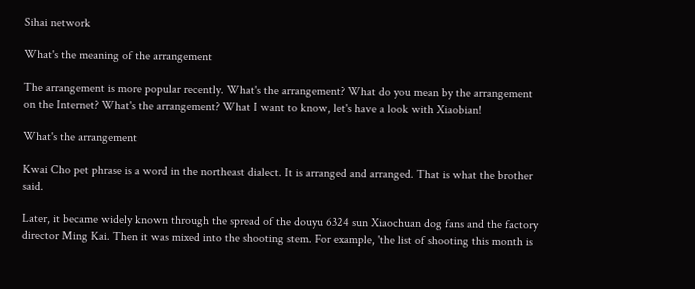Sihai network

What's the meaning of the arrangement

The arrangement is more popular recently. What's the arrangement? What do you mean by the arrangement on the Internet? What's the arrangement? What I want to know, let's have a look with Xiaobian!

What's the arrangement

Kwai Cho pet phrase is a word in the northeast dialect. It is arranged and arranged. That is what the brother said.

Later, it became widely known through the spread of the douyu 6324 sun Xiaochuan dog fans and the factory director Ming Kai. Then it was mixed into the shooting stem. For example, 'the list of shooting this month is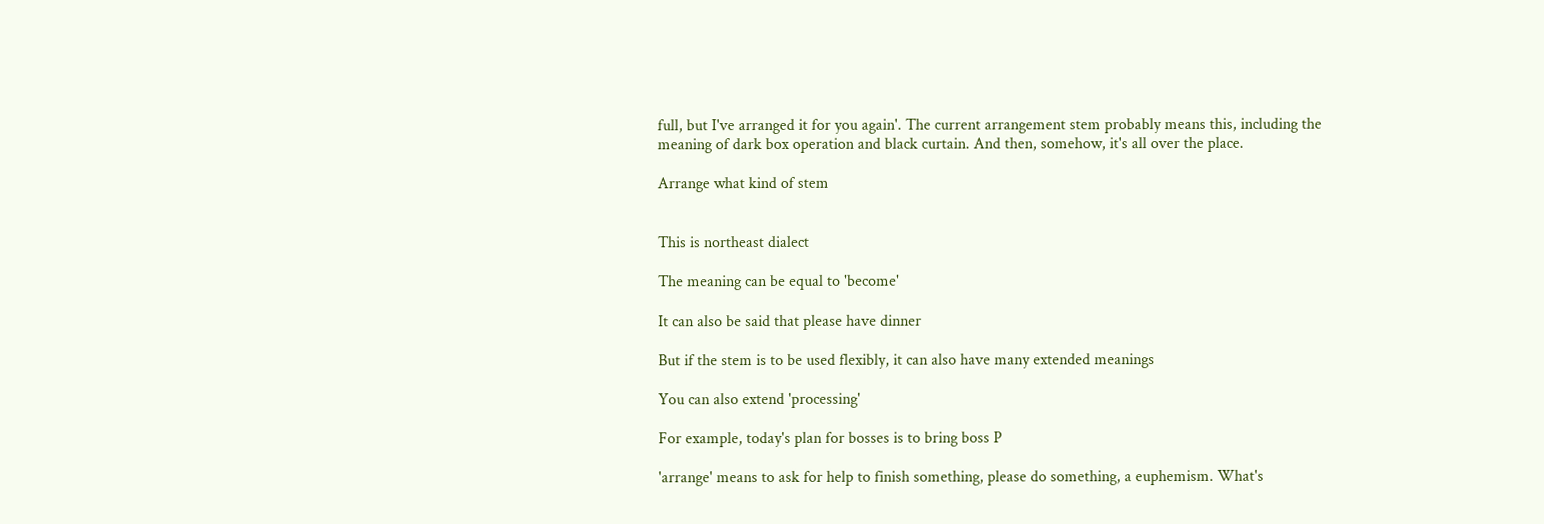full, but I've arranged it for you again'. The current arrangement stem probably means this, including the meaning of dark box operation and black curtain. And then, somehow, it's all over the place.

Arrange what kind of stem


This is northeast dialect

The meaning can be equal to 'become'

It can also be said that please have dinner

But if the stem is to be used flexibly, it can also have many extended meanings

You can also extend 'processing'

For example, today's plan for bosses is to bring boss P

'arrange' means to ask for help to finish something, please do something, a euphemism. What's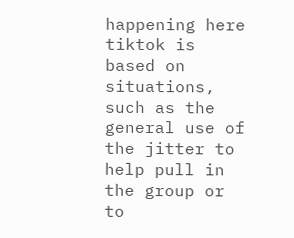happening here tiktok is based on situations, such as the general use of the jitter to help pull in the group or to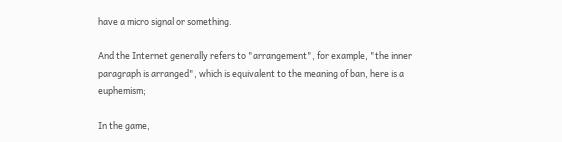have a micro signal or something.

And the Internet generally refers to "arrangement", for example, "the inner paragraph is arranged", which is equivalent to the meaning of ban, here is a euphemism;

In the game,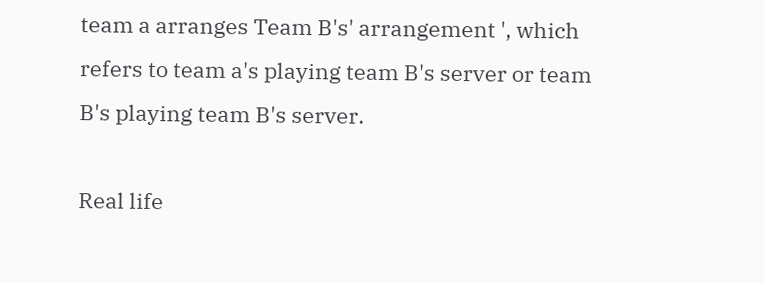team a arranges Team B's' arrangement ', which refers to team a's playing team B's server or team B's playing team B's server.

Real life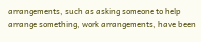arrangements, such as asking someone to help arrange something, work arrangements, have been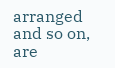arranged and so on, are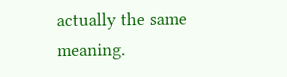actually the same meaning.